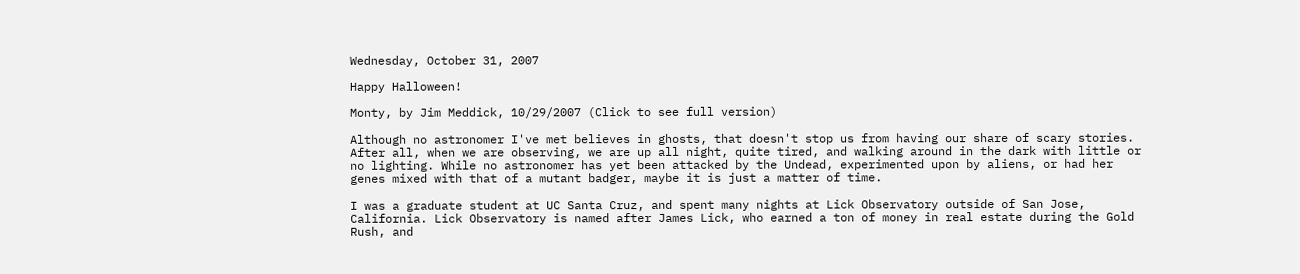Wednesday, October 31, 2007

Happy Halloween!

Monty, by Jim Meddick, 10/29/2007 (Click to see full version)

Although no astronomer I've met believes in ghosts, that doesn't stop us from having our share of scary stories. After all, when we are observing, we are up all night, quite tired, and walking around in the dark with little or no lighting. While no astronomer has yet been attacked by the Undead, experimented upon by aliens, or had her genes mixed with that of a mutant badger, maybe it is just a matter of time.

I was a graduate student at UC Santa Cruz, and spent many nights at Lick Observatory outside of San Jose, California. Lick Observatory is named after James Lick, who earned a ton of money in real estate during the Gold Rush, and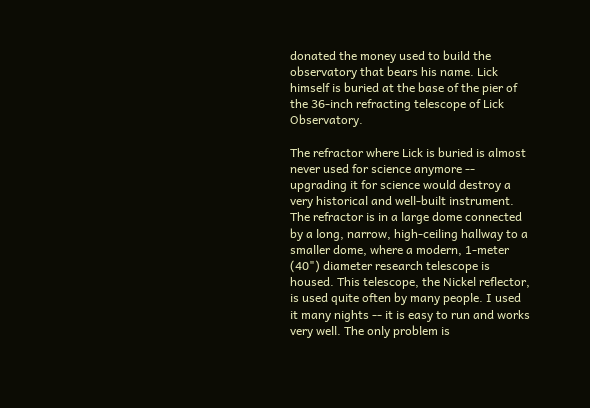donated the money used to build the observatory that bears his name. Lick himself is buried at the base of the pier of the 36-inch refracting telescope of Lick Observatory.

The refractor where Lick is buried is almost never used for science anymore -- upgrading it for science would destroy a very historical and well-built instrument. The refractor is in a large dome connected by a long, narrow, high-ceiling hallway to a smaller dome, where a modern, 1-meter (40") diameter research telescope is housed. This telescope, the Nickel reflector, is used quite often by many people. I used it many nights -- it is easy to run and works very well. The only problem is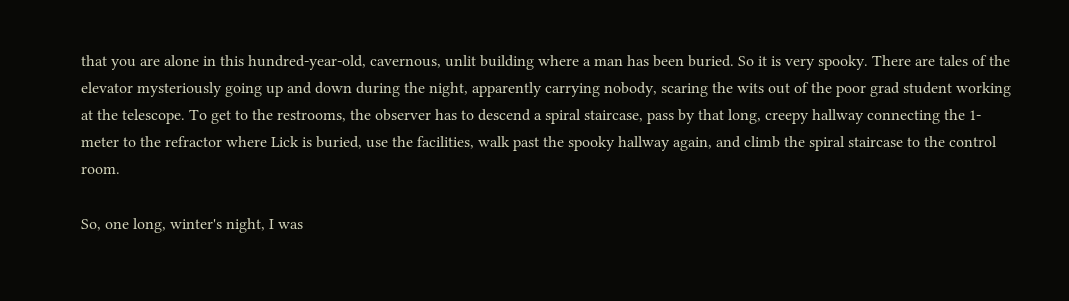that you are alone in this hundred-year-old, cavernous, unlit building where a man has been buried. So it is very spooky. There are tales of the elevator mysteriously going up and down during the night, apparently carrying nobody, scaring the wits out of the poor grad student working at the telescope. To get to the restrooms, the observer has to descend a spiral staircase, pass by that long, creepy hallway connecting the 1-meter to the refractor where Lick is buried, use the facilities, walk past the spooky hallway again, and climb the spiral staircase to the control room.

So, one long, winter's night, I was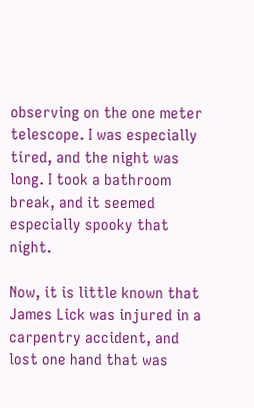observing on the one meter telescope. I was especially tired, and the night was long. I took a bathroom break, and it seemed especially spooky that night.

Now, it is little known that James Lick was injured in a carpentry accident, and lost one hand that was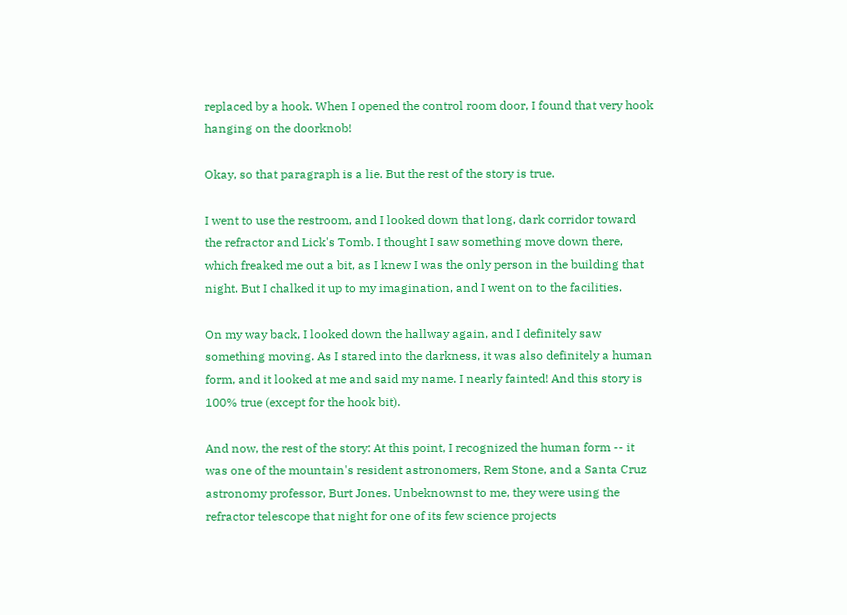replaced by a hook. When I opened the control room door, I found that very hook hanging on the doorknob!

Okay, so that paragraph is a lie. But the rest of the story is true.

I went to use the restroom, and I looked down that long, dark corridor toward the refractor and Lick's Tomb. I thought I saw something move down there, which freaked me out a bit, as I knew I was the only person in the building that night. But I chalked it up to my imagination, and I went on to the facilities.

On my way back, I looked down the hallway again, and I definitely saw something moving. As I stared into the darkness, it was also definitely a human form, and it looked at me and said my name. I nearly fainted! And this story is 100% true (except for the hook bit).

And now, the rest of the story: At this point, I recognized the human form -- it was one of the mountain's resident astronomers, Rem Stone, and a Santa Cruz astronomy professor, Burt Jones. Unbeknownst to me, they were using the refractor telescope that night for one of its few science projects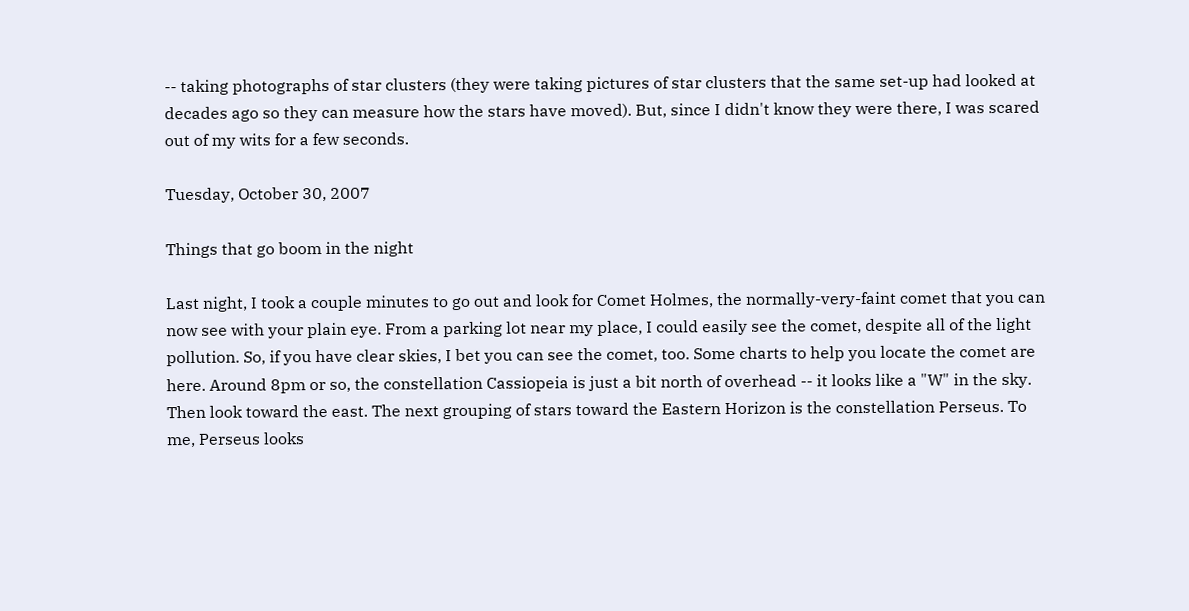-- taking photographs of star clusters (they were taking pictures of star clusters that the same set-up had looked at decades ago so they can measure how the stars have moved). But, since I didn't know they were there, I was scared out of my wits for a few seconds.

Tuesday, October 30, 2007

Things that go boom in the night

Last night, I took a couple minutes to go out and look for Comet Holmes, the normally-very-faint comet that you can now see with your plain eye. From a parking lot near my place, I could easily see the comet, despite all of the light pollution. So, if you have clear skies, I bet you can see the comet, too. Some charts to help you locate the comet are here. Around 8pm or so, the constellation Cassiopeia is just a bit north of overhead -- it looks like a "W" in the sky. Then look toward the east. The next grouping of stars toward the Eastern Horizon is the constellation Perseus. To me, Perseus looks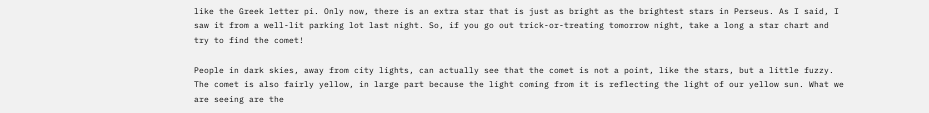like the Greek letter pi. Only now, there is an extra star that is just as bright as the brightest stars in Perseus. As I said, I saw it from a well-lit parking lot last night. So, if you go out trick-or-treating tomorrow night, take a long a star chart and try to find the comet!

People in dark skies, away from city lights, can actually see that the comet is not a point, like the stars, but a little fuzzy. The comet is also fairly yellow, in large part because the light coming from it is reflecting the light of our yellow sun. What we are seeing are the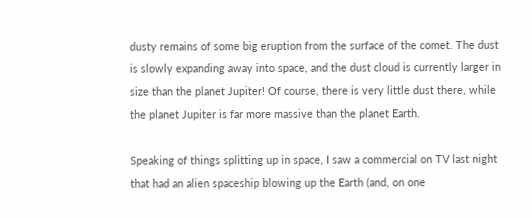dusty remains of some big eruption from the surface of the comet. The dust is slowly expanding away into space, and the dust cloud is currently larger in size than the planet Jupiter! Of course, there is very little dust there, while the planet Jupiter is far more massive than the planet Earth.

Speaking of things splitting up in space, I saw a commercial on TV last night that had an alien spaceship blowing up the Earth (and, on one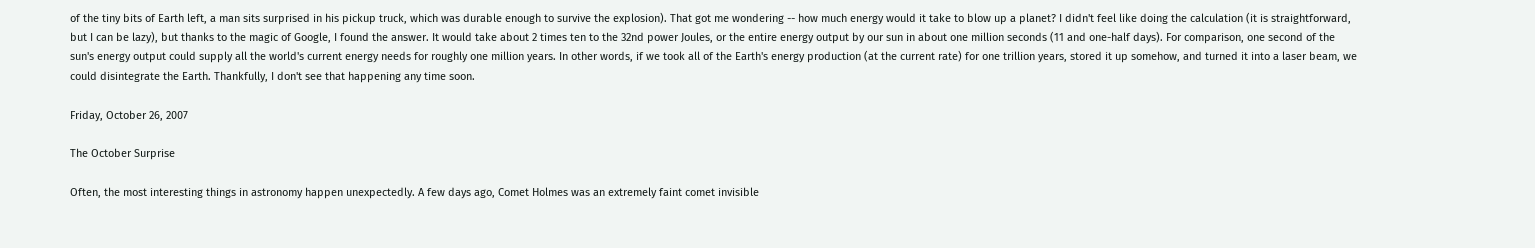of the tiny bits of Earth left, a man sits surprised in his pickup truck, which was durable enough to survive the explosion). That got me wondering -- how much energy would it take to blow up a planet? I didn't feel like doing the calculation (it is straightforward, but I can be lazy), but thanks to the magic of Google, I found the answer. It would take about 2 times ten to the 32nd power Joules, or the entire energy output by our sun in about one million seconds (11 and one-half days). For comparison, one second of the sun's energy output could supply all the world's current energy needs for roughly one million years. In other words, if we took all of the Earth's energy production (at the current rate) for one trillion years, stored it up somehow, and turned it into a laser beam, we could disintegrate the Earth. Thankfully, I don't see that happening any time soon.

Friday, October 26, 2007

The October Surprise

Often, the most interesting things in astronomy happen unexpectedly. A few days ago, Comet Holmes was an extremely faint comet invisible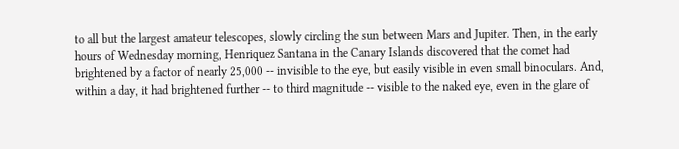to all but the largest amateur telescopes, slowly circling the sun between Mars and Jupiter. Then, in the early hours of Wednesday morning, Henriquez Santana in the Canary Islands discovered that the comet had brightened by a factor of nearly 25,000 -- invisible to the eye, but easily visible in even small binoculars. And, within a day, it had brightened further -- to third magnitude -- visible to the naked eye, even in the glare of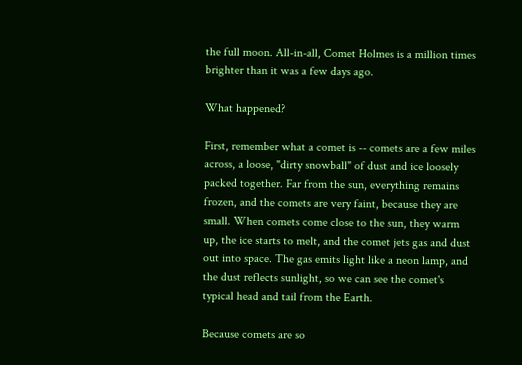the full moon. All-in-all, Comet Holmes is a million times brighter than it was a few days ago.

What happened?

First, remember what a comet is -- comets are a few miles across, a loose, "dirty snowball" of dust and ice loosely packed together. Far from the sun, everything remains frozen, and the comets are very faint, because they are small. When comets come close to the sun, they warm up, the ice starts to melt, and the comet jets gas and dust out into space. The gas emits light like a neon lamp, and the dust reflects sunlight, so we can see the comet's typical head and tail from the Earth.

Because comets are so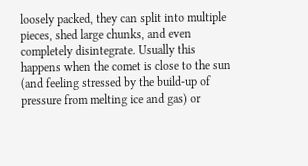loosely packed, they can split into multiple pieces, shed large chunks, and even completely disintegrate. Usually this happens when the comet is close to the sun (and feeling stressed by the build-up of pressure from melting ice and gas) or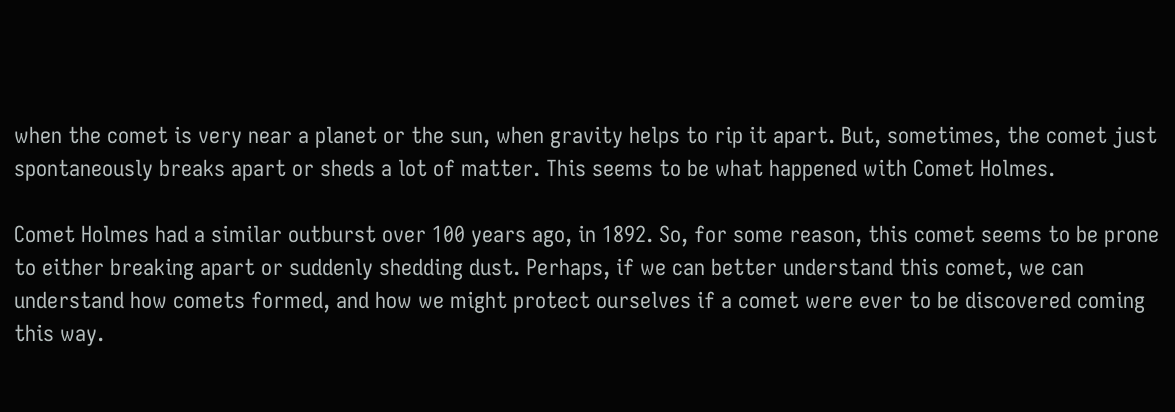when the comet is very near a planet or the sun, when gravity helps to rip it apart. But, sometimes, the comet just spontaneously breaks apart or sheds a lot of matter. This seems to be what happened with Comet Holmes.

Comet Holmes had a similar outburst over 100 years ago, in 1892. So, for some reason, this comet seems to be prone to either breaking apart or suddenly shedding dust. Perhaps, if we can better understand this comet, we can understand how comets formed, and how we might protect ourselves if a comet were ever to be discovered coming this way.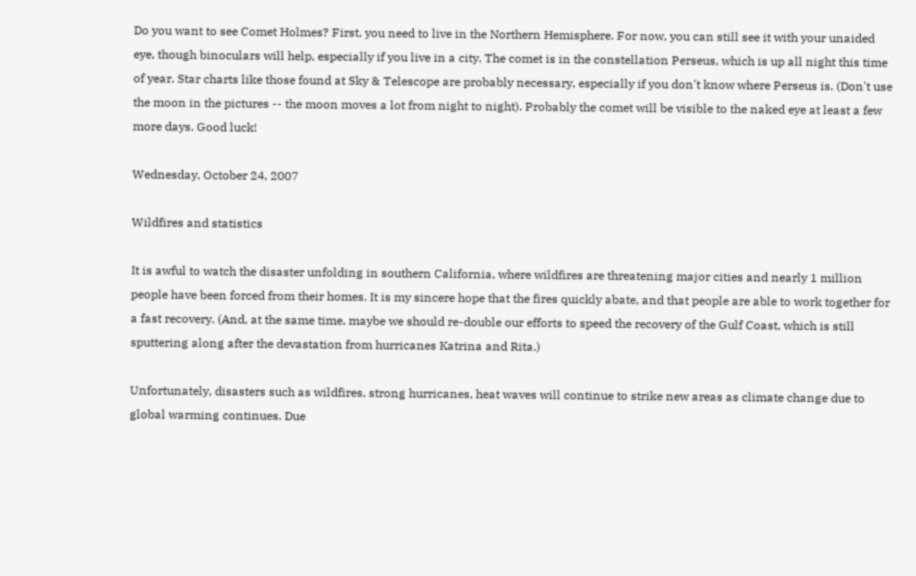Do you want to see Comet Holmes? First, you need to live in the Northern Hemisphere. For now, you can still see it with your unaided eye, though binoculars will help, especially if you live in a city. The comet is in the constellation Perseus, which is up all night this time of year. Star charts like those found at Sky & Telescope are probably necessary, especially if you don't know where Perseus is. (Don't use the moon in the pictures -- the moon moves a lot from night to night). Probably the comet will be visible to the naked eye at least a few more days. Good luck!

Wednesday, October 24, 2007

Wildfires and statistics

It is awful to watch the disaster unfolding in southern California, where wildfires are threatening major cities and nearly 1 million people have been forced from their homes. It is my sincere hope that the fires quickly abate, and that people are able to work together for a fast recovery. (And, at the same time, maybe we should re-double our efforts to speed the recovery of the Gulf Coast, which is still sputtering along after the devastation from hurricanes Katrina and Rita.)

Unfortunately, disasters such as wildfires, strong hurricanes, heat waves will continue to strike new areas as climate change due to global warming continues. Due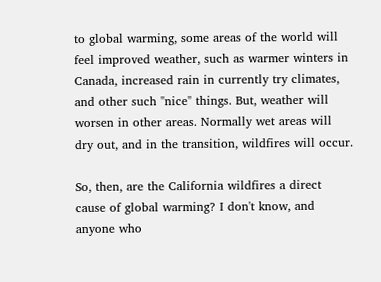to global warming, some areas of the world will feel improved weather, such as warmer winters in Canada, increased rain in currently try climates, and other such "nice" things. But, weather will worsen in other areas. Normally wet areas will dry out, and in the transition, wildfires will occur.

So, then, are the California wildfires a direct cause of global warming? I don't know, and anyone who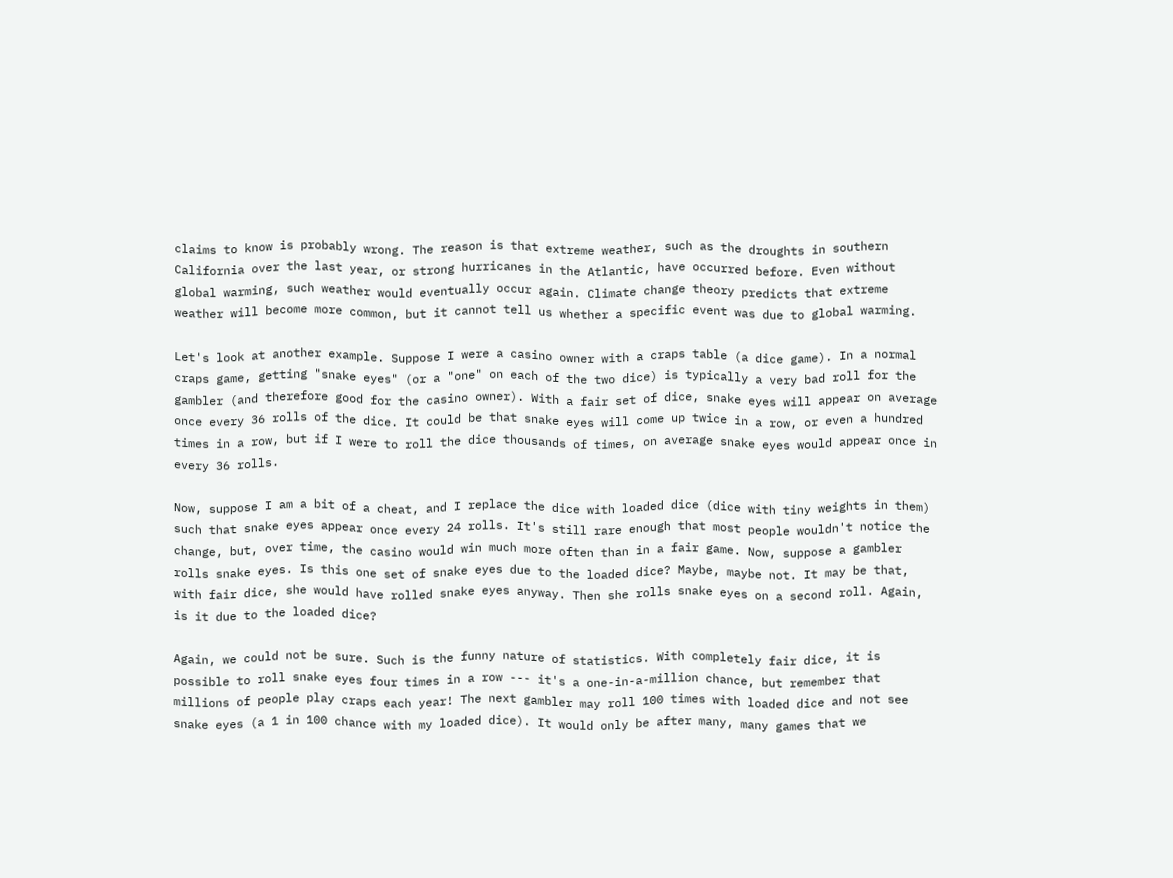claims to know is probably wrong. The reason is that extreme weather, such as the droughts in southern California over the last year, or strong hurricanes in the Atlantic, have occurred before. Even without global warming, such weather would eventually occur again. Climate change theory predicts that extreme weather will become more common, but it cannot tell us whether a specific event was due to global warming.

Let's look at another example. Suppose I were a casino owner with a craps table (a dice game). In a normal craps game, getting "snake eyes" (or a "one" on each of the two dice) is typically a very bad roll for the gambler (and therefore good for the casino owner). With a fair set of dice, snake eyes will appear on average once every 36 rolls of the dice. It could be that snake eyes will come up twice in a row, or even a hundred times in a row, but if I were to roll the dice thousands of times, on average snake eyes would appear once in every 36 rolls.

Now, suppose I am a bit of a cheat, and I replace the dice with loaded dice (dice with tiny weights in them) such that snake eyes appear once every 24 rolls. It's still rare enough that most people wouldn't notice the change, but, over time, the casino would win much more often than in a fair game. Now, suppose a gambler rolls snake eyes. Is this one set of snake eyes due to the loaded dice? Maybe, maybe not. It may be that, with fair dice, she would have rolled snake eyes anyway. Then she rolls snake eyes on a second roll. Again, is it due to the loaded dice?

Again, we could not be sure. Such is the funny nature of statistics. With completely fair dice, it is possible to roll snake eyes four times in a row --- it's a one-in-a-million chance, but remember that millions of people play craps each year! The next gambler may roll 100 times with loaded dice and not see snake eyes (a 1 in 100 chance with my loaded dice). It would only be after many, many games that we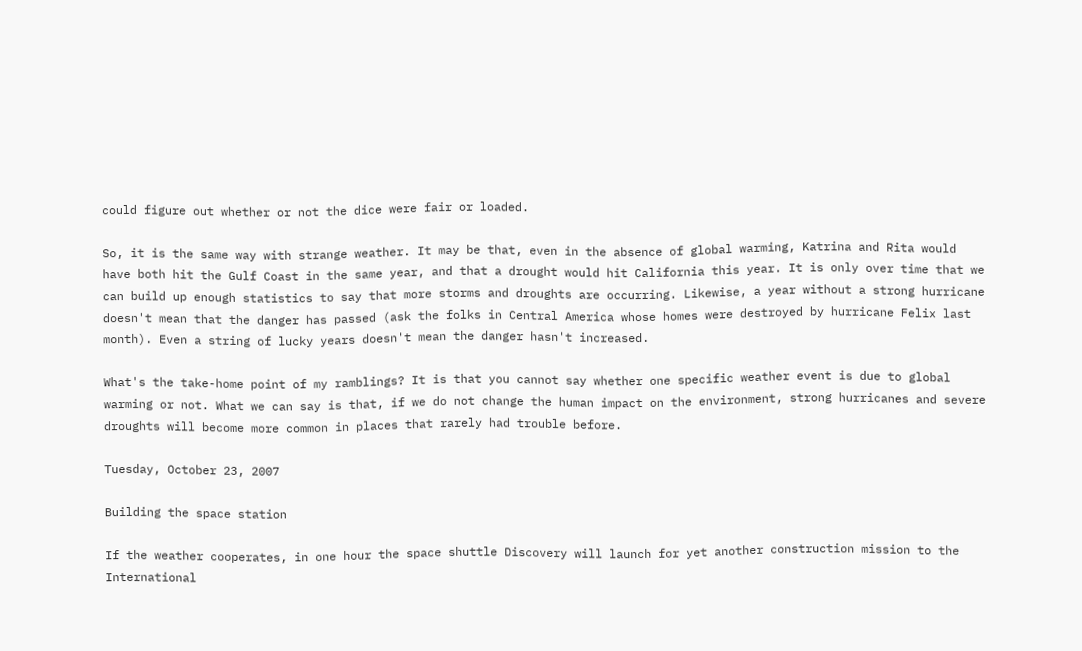could figure out whether or not the dice were fair or loaded.

So, it is the same way with strange weather. It may be that, even in the absence of global warming, Katrina and Rita would have both hit the Gulf Coast in the same year, and that a drought would hit California this year. It is only over time that we can build up enough statistics to say that more storms and droughts are occurring. Likewise, a year without a strong hurricane doesn't mean that the danger has passed (ask the folks in Central America whose homes were destroyed by hurricane Felix last month). Even a string of lucky years doesn't mean the danger hasn't increased.

What's the take-home point of my ramblings? It is that you cannot say whether one specific weather event is due to global warming or not. What we can say is that, if we do not change the human impact on the environment, strong hurricanes and severe droughts will become more common in places that rarely had trouble before.

Tuesday, October 23, 2007

Building the space station

If the weather cooperates, in one hour the space shuttle Discovery will launch for yet another construction mission to the International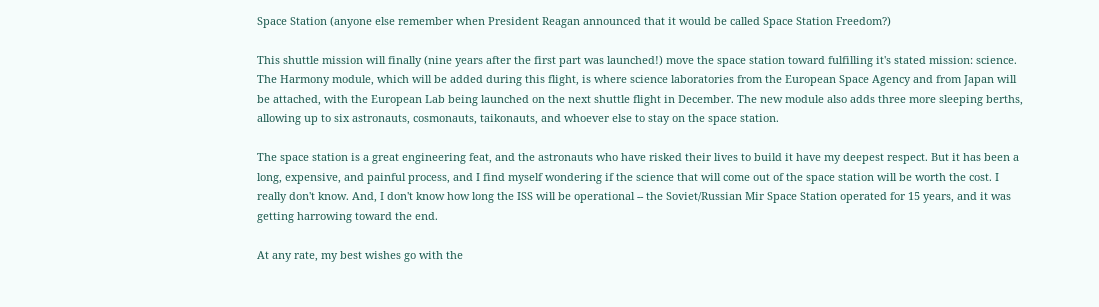Space Station (anyone else remember when President Reagan announced that it would be called Space Station Freedom?)

This shuttle mission will finally (nine years after the first part was launched!) move the space station toward fulfilling it's stated mission: science. The Harmony module, which will be added during this flight, is where science laboratories from the European Space Agency and from Japan will be attached, with the European Lab being launched on the next shuttle flight in December. The new module also adds three more sleeping berths, allowing up to six astronauts, cosmonauts, taikonauts, and whoever else to stay on the space station.

The space station is a great engineering feat, and the astronauts who have risked their lives to build it have my deepest respect. But it has been a long, expensive, and painful process, and I find myself wondering if the science that will come out of the space station will be worth the cost. I really don't know. And, I don't know how long the ISS will be operational -- the Soviet/Russian Mir Space Station operated for 15 years, and it was getting harrowing toward the end.

At any rate, my best wishes go with the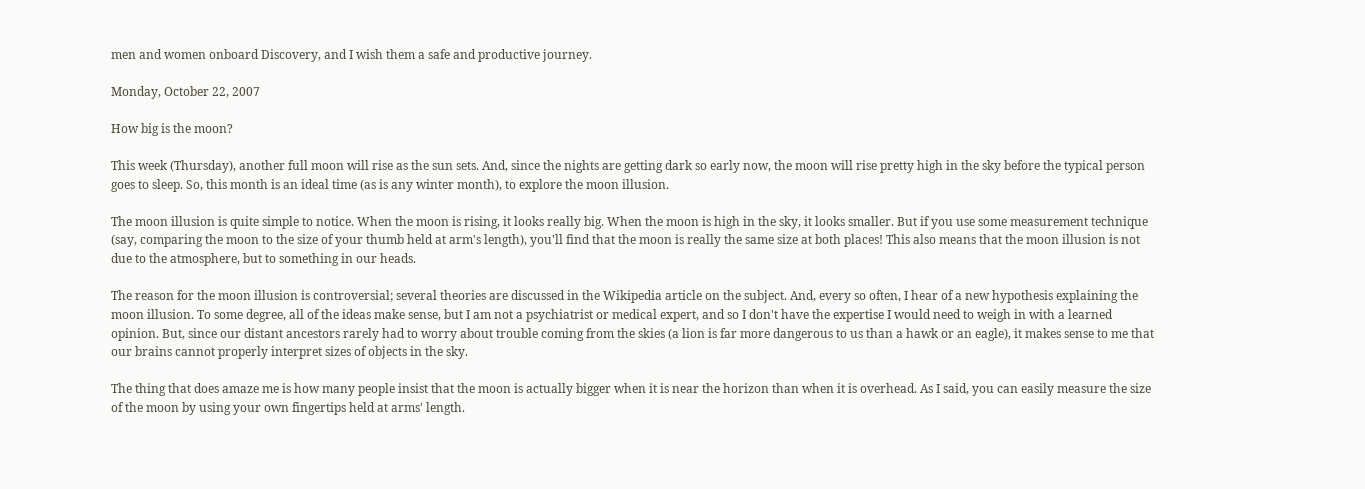men and women onboard Discovery, and I wish them a safe and productive journey.

Monday, October 22, 2007

How big is the moon?

This week (Thursday), another full moon will rise as the sun sets. And, since the nights are getting dark so early now, the moon will rise pretty high in the sky before the typical person goes to sleep. So, this month is an ideal time (as is any winter month), to explore the moon illusion.

The moon illusion is quite simple to notice. When the moon is rising, it looks really big. When the moon is high in the sky, it looks smaller. But if you use some measurement technique (say, comparing the moon to the size of your thumb held at arm's length), you'll find that the moon is really the same size at both places! This also means that the moon illusion is not due to the atmosphere, but to something in our heads.

The reason for the moon illusion is controversial; several theories are discussed in the Wikipedia article on the subject. And, every so often, I hear of a new hypothesis explaining the moon illusion. To some degree, all of the ideas make sense, but I am not a psychiatrist or medical expert, and so I don't have the expertise I would need to weigh in with a learned opinion. But, since our distant ancestors rarely had to worry about trouble coming from the skies (a lion is far more dangerous to us than a hawk or an eagle), it makes sense to me that our brains cannot properly interpret sizes of objects in the sky.

The thing that does amaze me is how many people insist that the moon is actually bigger when it is near the horizon than when it is overhead. As I said, you can easily measure the size of the moon by using your own fingertips held at arms' length.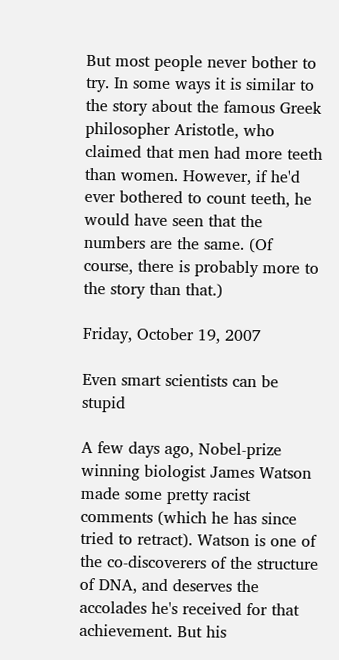But most people never bother to try. In some ways it is similar to the story about the famous Greek philosopher Aristotle, who claimed that men had more teeth than women. However, if he'd ever bothered to count teeth, he would have seen that the numbers are the same. (Of course, there is probably more to the story than that.)

Friday, October 19, 2007

Even smart scientists can be stupid

A few days ago, Nobel-prize winning biologist James Watson made some pretty racist comments (which he has since tried to retract). Watson is one of the co-discoverers of the structure of DNA, and deserves the accolades he's received for that achievement. But his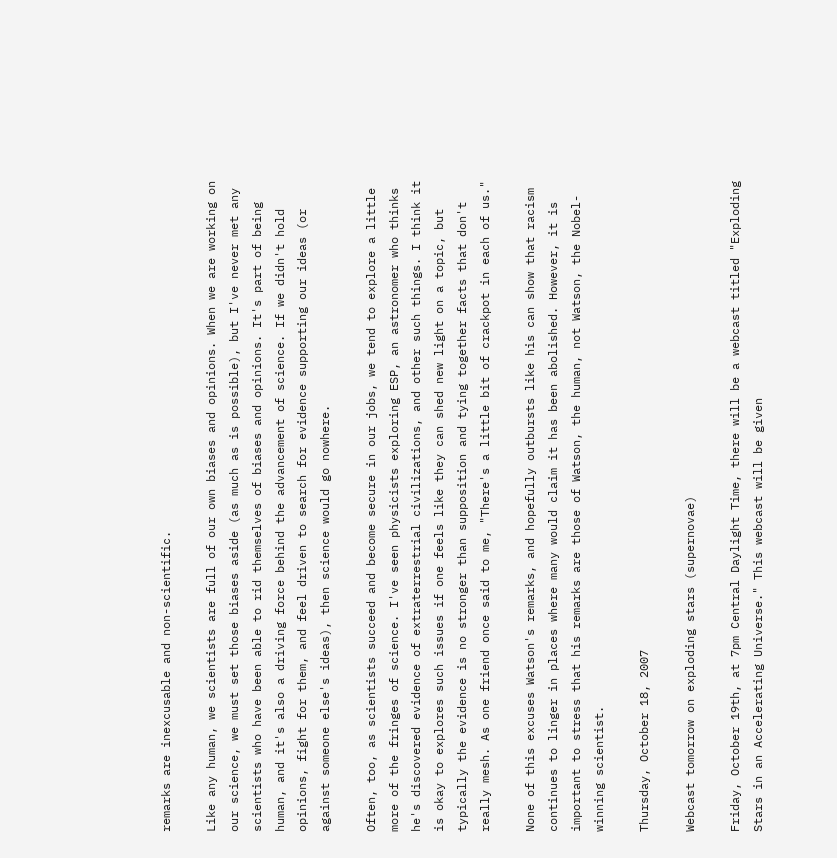remarks are inexcusable and non-scientific.

Like any human, we scientists are full of our own biases and opinions. When we are working on our science, we must set those biases aside (as much as is possible), but I've never met any scientists who have been able to rid themselves of biases and opinions. It's part of being human, and it's also a driving force behind the advancement of science. If we didn't hold opinions, fight for them, and feel driven to search for evidence supporting our ideas (or against someone else's ideas), then science would go nowhere.

Often, too, as scientists succeed and become secure in our jobs, we tend to explore a little more of the fringes of science. I've seen physicists exploring ESP, an astronomer who thinks he's discovered evidence of extraterrestrial civilizations, and other such things. I think it is okay to explores such issues if one feels like they can shed new light on a topic, but typically the evidence is no stronger than supposition and tying together facts that don't really mesh. As one friend once said to me, "There's a little bit of crackpot in each of us."

None of this excuses Watson's remarks, and hopefully outbursts like his can show that racism continues to linger in places where many would claim it has been abolished. However, it is important to stress that his remarks are those of Watson, the human, not Watson, the Nobel-winning scientist.

Thursday, October 18, 2007

Webcast tomorrow on exploding stars (supernovae)

Friday, October 19th, at 7pm Central Daylight Time, there will be a webcast titled "Exploding Stars in an Accelerating Universe." This webcast will be given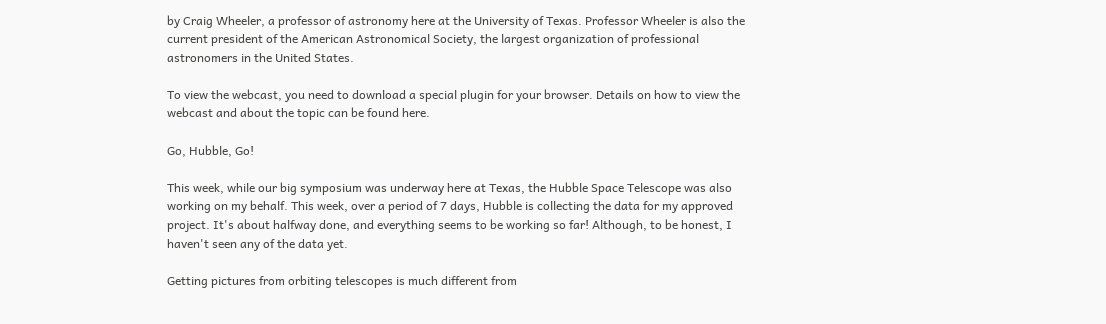by Craig Wheeler, a professor of astronomy here at the University of Texas. Professor Wheeler is also the current president of the American Astronomical Society, the largest organization of professional astronomers in the United States.

To view the webcast, you need to download a special plugin for your browser. Details on how to view the webcast and about the topic can be found here.

Go, Hubble, Go!

This week, while our big symposium was underway here at Texas, the Hubble Space Telescope was also working on my behalf. This week, over a period of 7 days, Hubble is collecting the data for my approved project. It's about halfway done, and everything seems to be working so far! Although, to be honest, I haven't seen any of the data yet.

Getting pictures from orbiting telescopes is much different from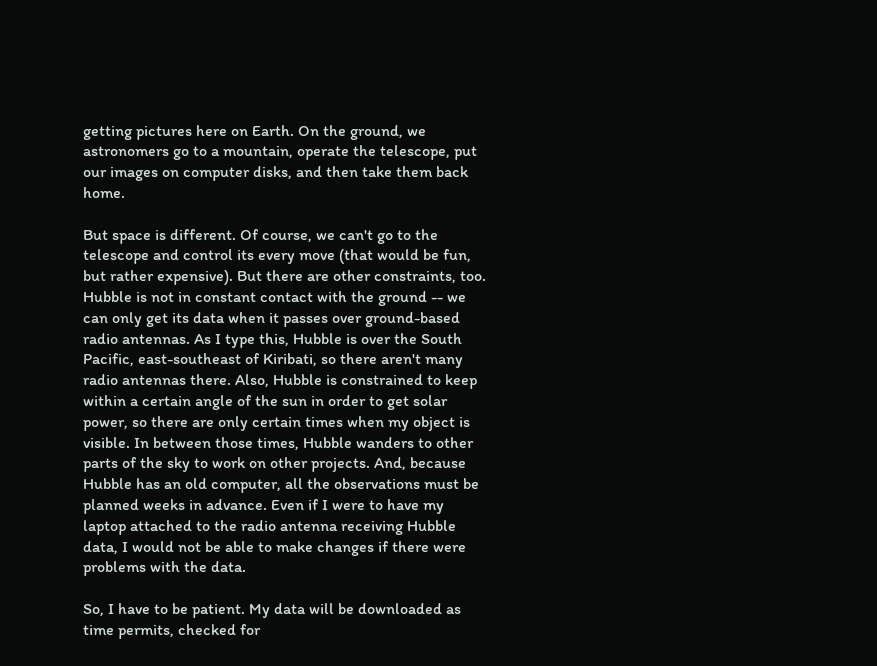getting pictures here on Earth. On the ground, we astronomers go to a mountain, operate the telescope, put our images on computer disks, and then take them back home.

But space is different. Of course, we can't go to the telescope and control its every move (that would be fun, but rather expensive). But there are other constraints, too. Hubble is not in constant contact with the ground -- we can only get its data when it passes over ground-based radio antennas. As I type this, Hubble is over the South Pacific, east-southeast of Kiribati, so there aren't many radio antennas there. Also, Hubble is constrained to keep within a certain angle of the sun in order to get solar power, so there are only certain times when my object is visible. In between those times, Hubble wanders to other parts of the sky to work on other projects. And, because Hubble has an old computer, all the observations must be planned weeks in advance. Even if I were to have my laptop attached to the radio antenna receiving Hubble data, I would not be able to make changes if there were problems with the data.

So, I have to be patient. My data will be downloaded as time permits, checked for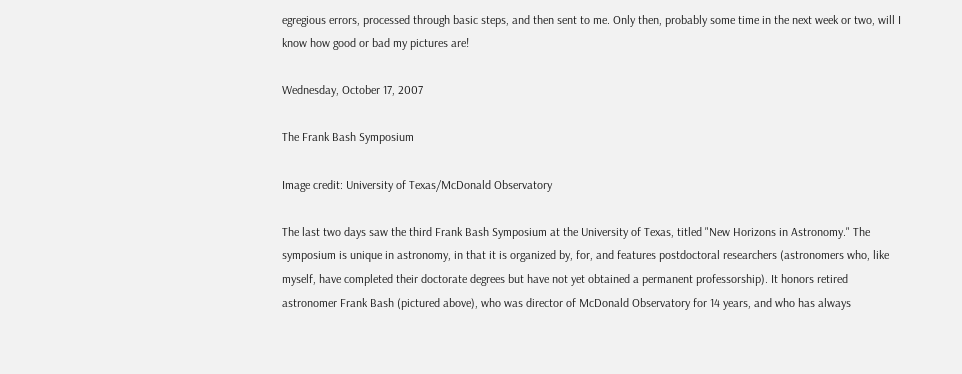egregious errors, processed through basic steps, and then sent to me. Only then, probably some time in the next week or two, will I know how good or bad my pictures are!

Wednesday, October 17, 2007

The Frank Bash Symposium

Image credit: University of Texas/McDonald Observatory

The last two days saw the third Frank Bash Symposium at the University of Texas, titled "New Horizons in Astronomy." The symposium is unique in astronomy, in that it is organized by, for, and features postdoctoral researchers (astronomers who, like myself, have completed their doctorate degrees but have not yet obtained a permanent professorship). It honors retired astronomer Frank Bash (pictured above), who was director of McDonald Observatory for 14 years, and who has always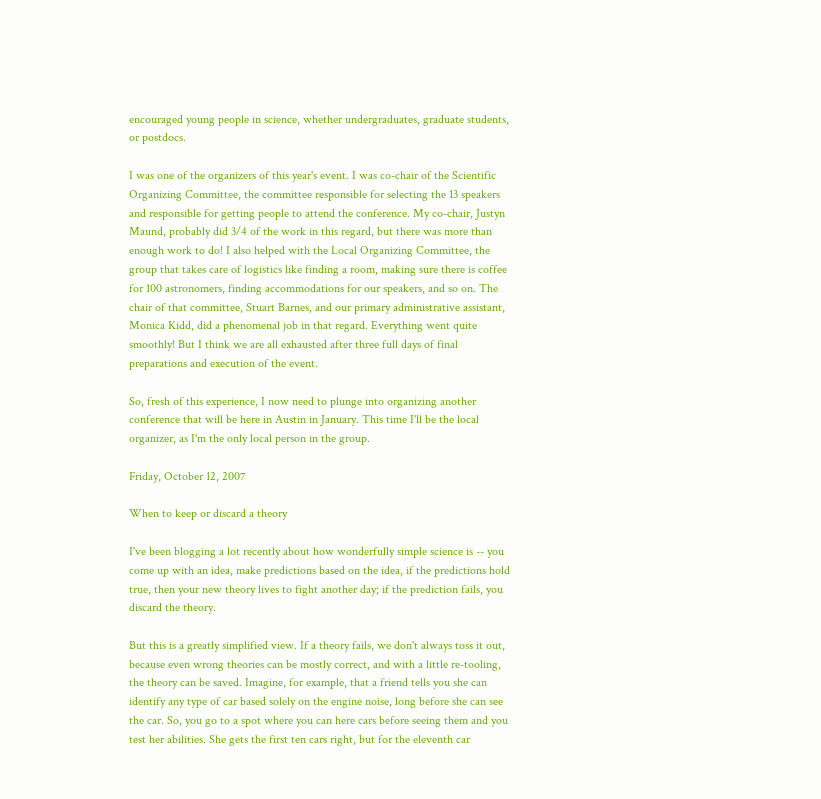encouraged young people in science, whether undergraduates, graduate students, or postdocs.

I was one of the organizers of this year's event. I was co-chair of the Scientific Organizing Committee, the committee responsible for selecting the 13 speakers and responsible for getting people to attend the conference. My co-chair, Justyn Maund, probably did 3/4 of the work in this regard, but there was more than enough work to do! I also helped with the Local Organizing Committee, the group that takes care of logistics like finding a room, making sure there is coffee for 100 astronomers, finding accommodations for our speakers, and so on. The chair of that committee, Stuart Barnes, and our primary administrative assistant, Monica Kidd, did a phenomenal job in that regard. Everything went quite smoothly! But I think we are all exhausted after three full days of final preparations and execution of the event.

So, fresh of this experience, I now need to plunge into organizing another conference that will be here in Austin in January. This time I'll be the local organizer, as I'm the only local person in the group.

Friday, October 12, 2007

When to keep or discard a theory

I've been blogging a lot recently about how wonderfully simple science is -- you come up with an idea, make predictions based on the idea, if the predictions hold true, then your new theory lives to fight another day; if the prediction fails, you discard the theory.

But this is a greatly simplified view. If a theory fails, we don't always toss it out, because even wrong theories can be mostly correct, and with a little re-tooling, the theory can be saved. Imagine, for example, that a friend tells you she can identify any type of car based solely on the engine noise, long before she can see the car. So, you go to a spot where you can here cars before seeing them and you test her abilities. She gets the first ten cars right, but for the eleventh car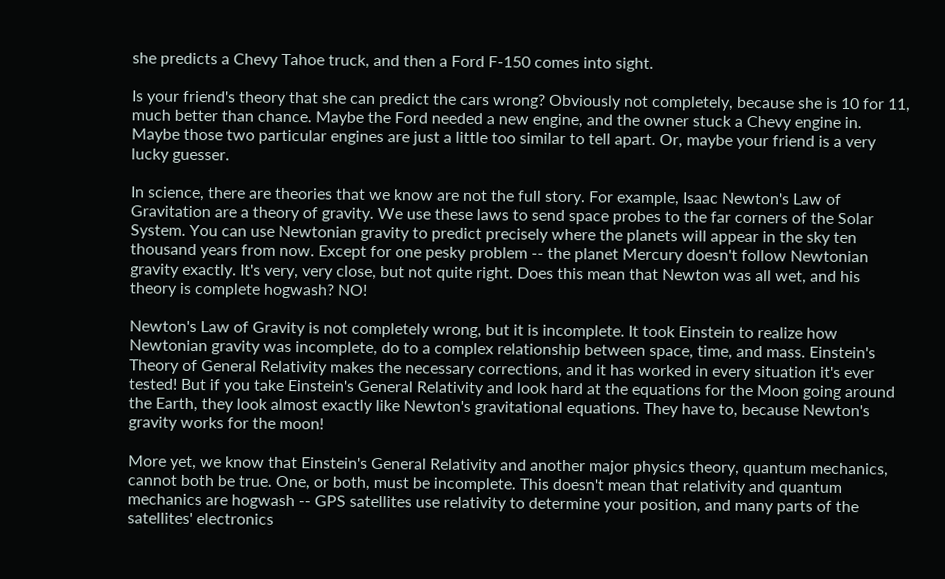she predicts a Chevy Tahoe truck, and then a Ford F-150 comes into sight.

Is your friend's theory that she can predict the cars wrong? Obviously not completely, because she is 10 for 11, much better than chance. Maybe the Ford needed a new engine, and the owner stuck a Chevy engine in. Maybe those two particular engines are just a little too similar to tell apart. Or, maybe your friend is a very lucky guesser.

In science, there are theories that we know are not the full story. For example, Isaac Newton's Law of Gravitation are a theory of gravity. We use these laws to send space probes to the far corners of the Solar System. You can use Newtonian gravity to predict precisely where the planets will appear in the sky ten thousand years from now. Except for one pesky problem -- the planet Mercury doesn't follow Newtonian gravity exactly. It's very, very close, but not quite right. Does this mean that Newton was all wet, and his theory is complete hogwash? NO!

Newton's Law of Gravity is not completely wrong, but it is incomplete. It took Einstein to realize how Newtonian gravity was incomplete, do to a complex relationship between space, time, and mass. Einstein's Theory of General Relativity makes the necessary corrections, and it has worked in every situation it's ever tested! But if you take Einstein's General Relativity and look hard at the equations for the Moon going around the Earth, they look almost exactly like Newton's gravitational equations. They have to, because Newton's gravity works for the moon!

More yet, we know that Einstein's General Relativity and another major physics theory, quantum mechanics, cannot both be true. One, or both, must be incomplete. This doesn't mean that relativity and quantum mechanics are hogwash -- GPS satellites use relativity to determine your position, and many parts of the satellites' electronics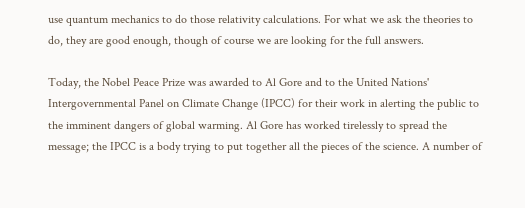use quantum mechanics to do those relativity calculations. For what we ask the theories to do, they are good enough, though of course we are looking for the full answers.

Today, the Nobel Peace Prize was awarded to Al Gore and to the United Nations' Intergovernmental Panel on Climate Change (IPCC) for their work in alerting the public to the imminent dangers of global warming. Al Gore has worked tirelessly to spread the message; the IPCC is a body trying to put together all the pieces of the science. A number of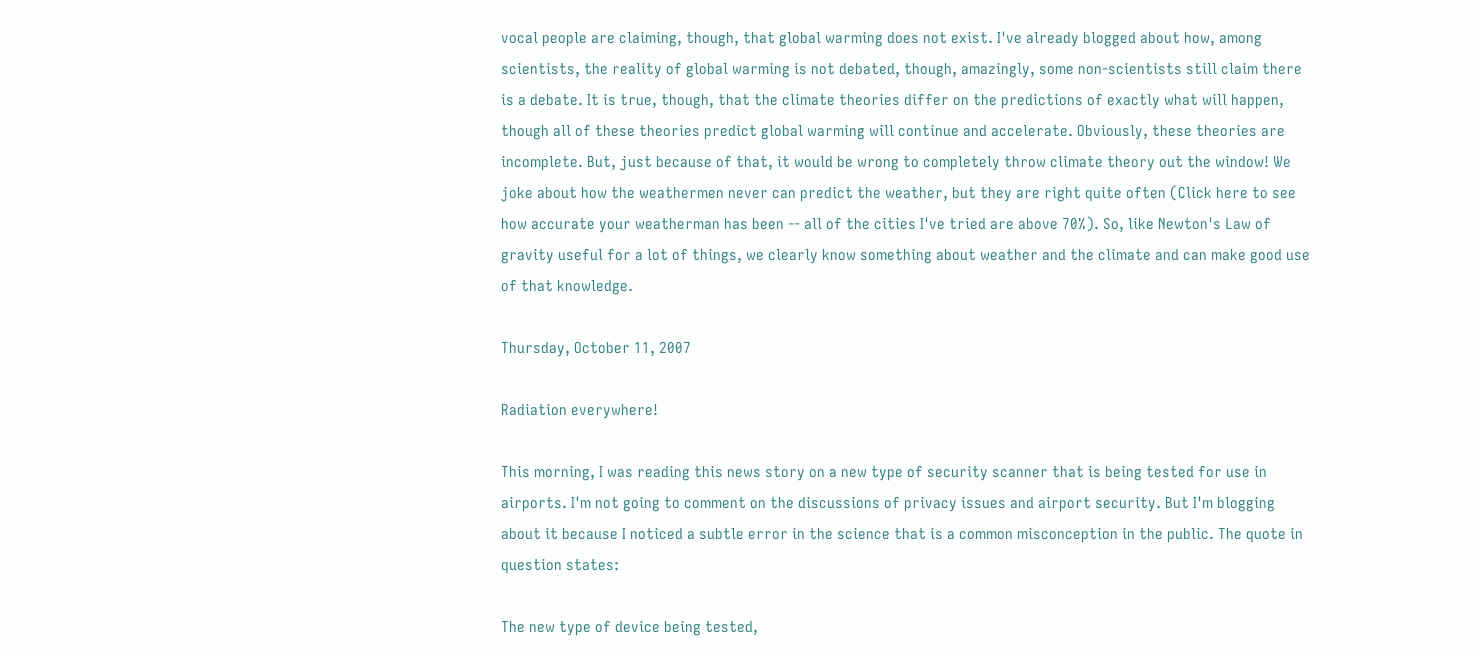vocal people are claiming, though, that global warming does not exist. I've already blogged about how, among scientists, the reality of global warming is not debated, though, amazingly, some non-scientists still claim there is a debate. It is true, though, that the climate theories differ on the predictions of exactly what will happen, though all of these theories predict global warming will continue and accelerate. Obviously, these theories are incomplete. But, just because of that, it would be wrong to completely throw climate theory out the window! We joke about how the weathermen never can predict the weather, but they are right quite often (Click here to see how accurate your weatherman has been -- all of the cities I've tried are above 70%). So, like Newton's Law of gravity useful for a lot of things, we clearly know something about weather and the climate and can make good use of that knowledge.

Thursday, October 11, 2007

Radiation everywhere!

This morning, I was reading this news story on a new type of security scanner that is being tested for use in airports. I'm not going to comment on the discussions of privacy issues and airport security. But I'm blogging about it because I noticed a subtle error in the science that is a common misconception in the public. The quote in question states:

The new type of device being tested,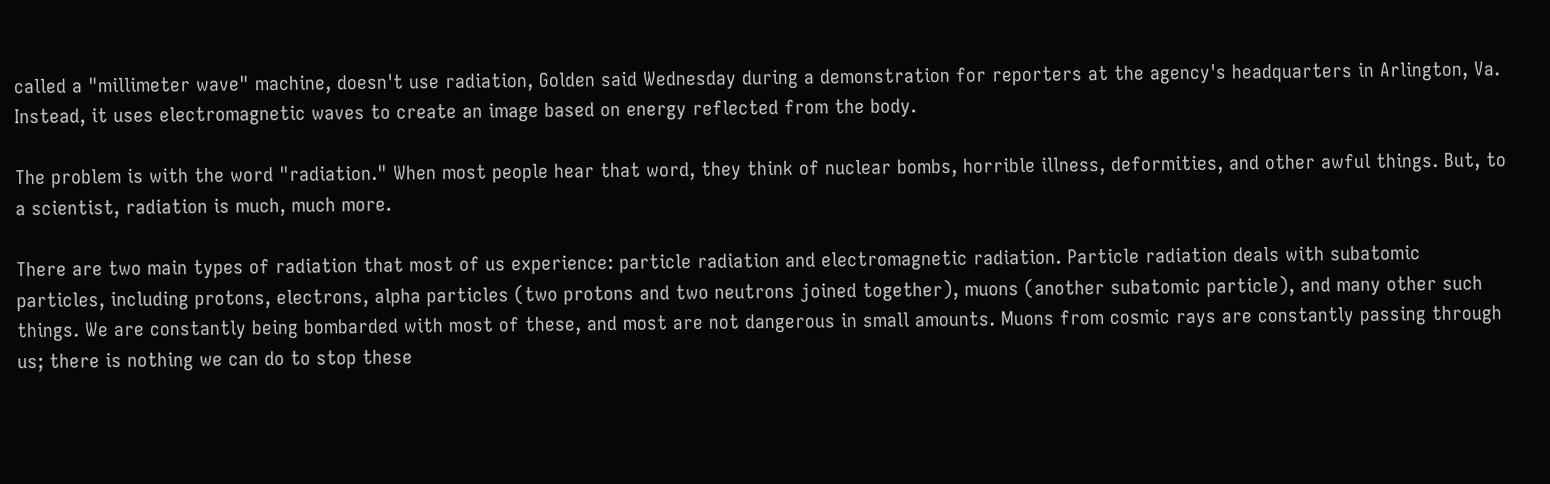called a "millimeter wave" machine, doesn't use radiation, Golden said Wednesday during a demonstration for reporters at the agency's headquarters in Arlington, Va. Instead, it uses electromagnetic waves to create an image based on energy reflected from the body.

The problem is with the word "radiation." When most people hear that word, they think of nuclear bombs, horrible illness, deformities, and other awful things. But, to a scientist, radiation is much, much more.

There are two main types of radiation that most of us experience: particle radiation and electromagnetic radiation. Particle radiation deals with subatomic particles, including protons, electrons, alpha particles (two protons and two neutrons joined together), muons (another subatomic particle), and many other such things. We are constantly being bombarded with most of these, and most are not dangerous in small amounts. Muons from cosmic rays are constantly passing through us; there is nothing we can do to stop these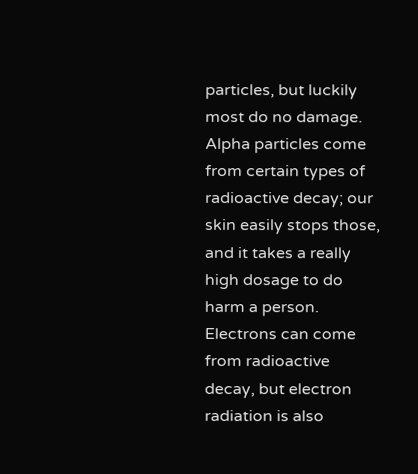particles, but luckily most do no damage. Alpha particles come from certain types of radioactive decay; our skin easily stops those, and it takes a really high dosage to do harm a person. Electrons can come from radioactive decay, but electron radiation is also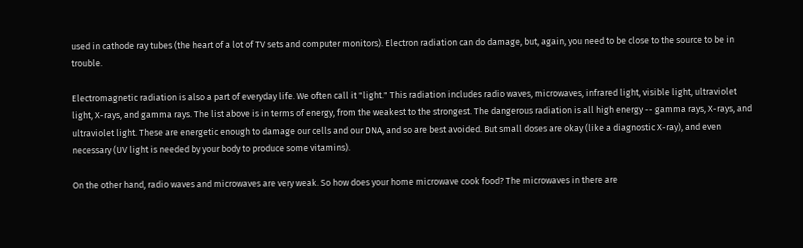used in cathode ray tubes (the heart of a lot of TV sets and computer monitors). Electron radiation can do damage, but, again, you need to be close to the source to be in trouble.

Electromagnetic radiation is also a part of everyday life. We often call it "light." This radiation includes radio waves, microwaves, infrared light, visible light, ultraviolet light, X-rays, and gamma rays. The list above is in terms of energy, from the weakest to the strongest. The dangerous radiation is all high energy -- gamma rays, X-rays, and ultraviolet light. These are energetic enough to damage our cells and our DNA, and so are best avoided. But small doses are okay (like a diagnostic X-ray), and even necessary (UV light is needed by your body to produce some vitamins).

On the other hand, radio waves and microwaves are very weak. So how does your home microwave cook food? The microwaves in there are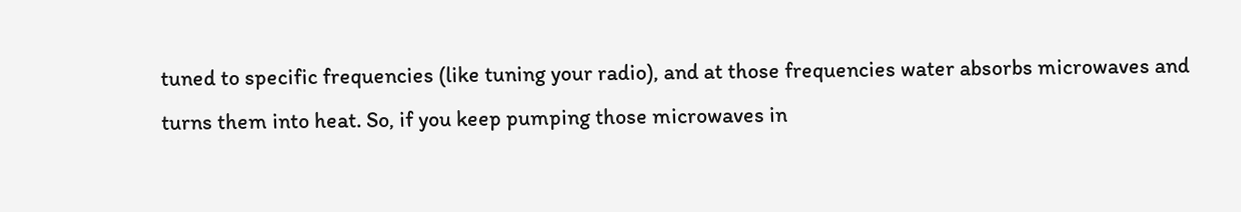tuned to specific frequencies (like tuning your radio), and at those frequencies water absorbs microwaves and turns them into heat. So, if you keep pumping those microwaves in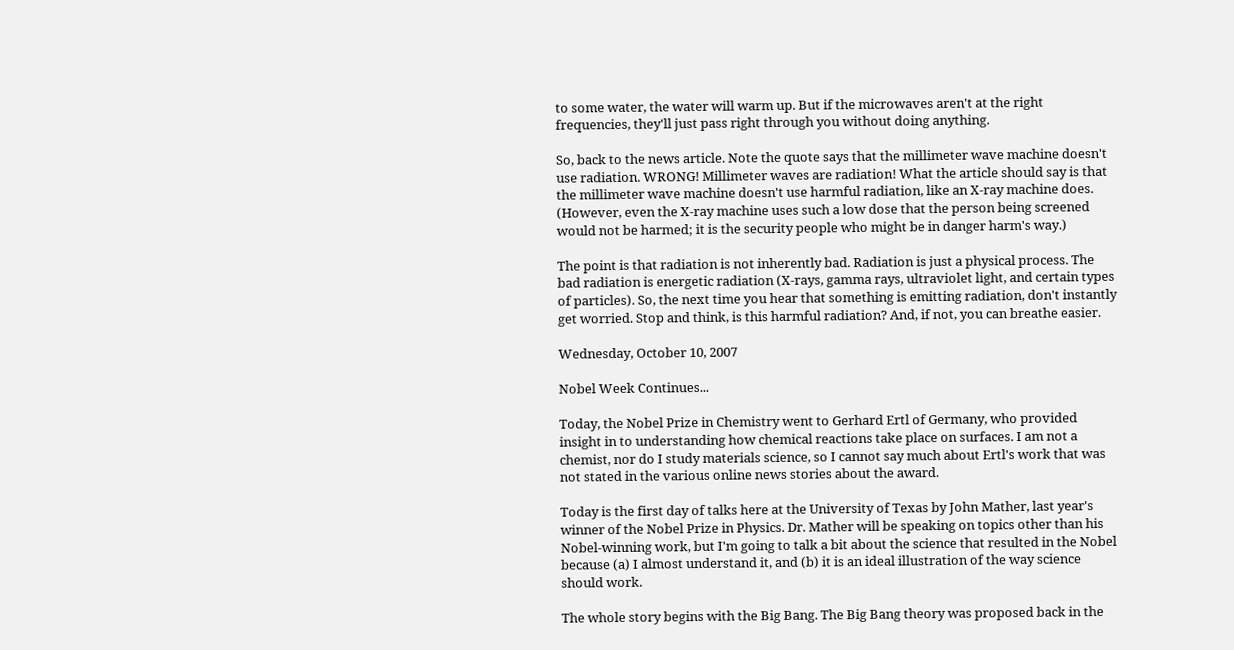to some water, the water will warm up. But if the microwaves aren't at the right frequencies, they'll just pass right through you without doing anything.

So, back to the news article. Note the quote says that the millimeter wave machine doesn't use radiation. WRONG! Millimeter waves are radiation! What the article should say is that the millimeter wave machine doesn't use harmful radiation, like an X-ray machine does. (However, even the X-ray machine uses such a low dose that the person being screened would not be harmed; it is the security people who might be in danger harm's way.)

The point is that radiation is not inherently bad. Radiation is just a physical process. The bad radiation is energetic radiation (X-rays, gamma rays, ultraviolet light, and certain types of particles). So, the next time you hear that something is emitting radiation, don't instantly get worried. Stop and think, is this harmful radiation? And, if not, you can breathe easier.

Wednesday, October 10, 2007

Nobel Week Continues...

Today, the Nobel Prize in Chemistry went to Gerhard Ertl of Germany, who provided insight in to understanding how chemical reactions take place on surfaces. I am not a chemist, nor do I study materials science, so I cannot say much about Ertl's work that was not stated in the various online news stories about the award.

Today is the first day of talks here at the University of Texas by John Mather, last year's winner of the Nobel Prize in Physics. Dr. Mather will be speaking on topics other than his Nobel-winning work, but I'm going to talk a bit about the science that resulted in the Nobel because (a) I almost understand it, and (b) it is an ideal illustration of the way science should work.

The whole story begins with the Big Bang. The Big Bang theory was proposed back in the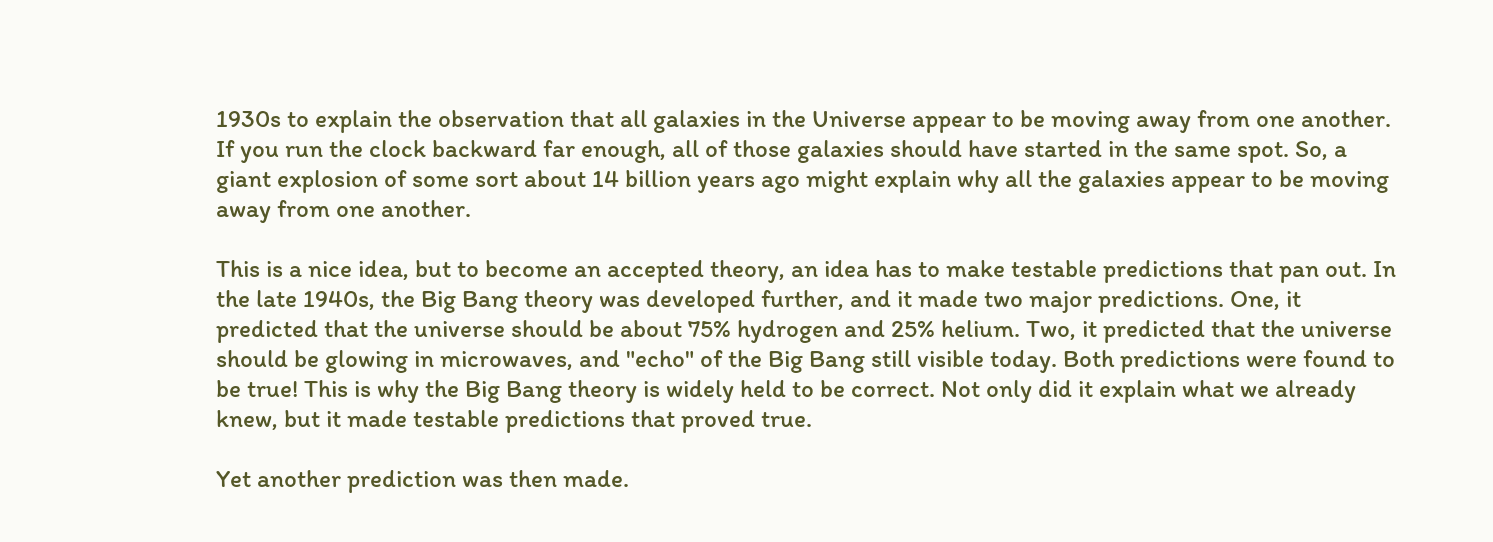1930s to explain the observation that all galaxies in the Universe appear to be moving away from one another. If you run the clock backward far enough, all of those galaxies should have started in the same spot. So, a giant explosion of some sort about 14 billion years ago might explain why all the galaxies appear to be moving away from one another.

This is a nice idea, but to become an accepted theory, an idea has to make testable predictions that pan out. In the late 1940s, the Big Bang theory was developed further, and it made two major predictions. One, it predicted that the universe should be about 75% hydrogen and 25% helium. Two, it predicted that the universe should be glowing in microwaves, and "echo" of the Big Bang still visible today. Both predictions were found to be true! This is why the Big Bang theory is widely held to be correct. Not only did it explain what we already knew, but it made testable predictions that proved true.

Yet another prediction was then made.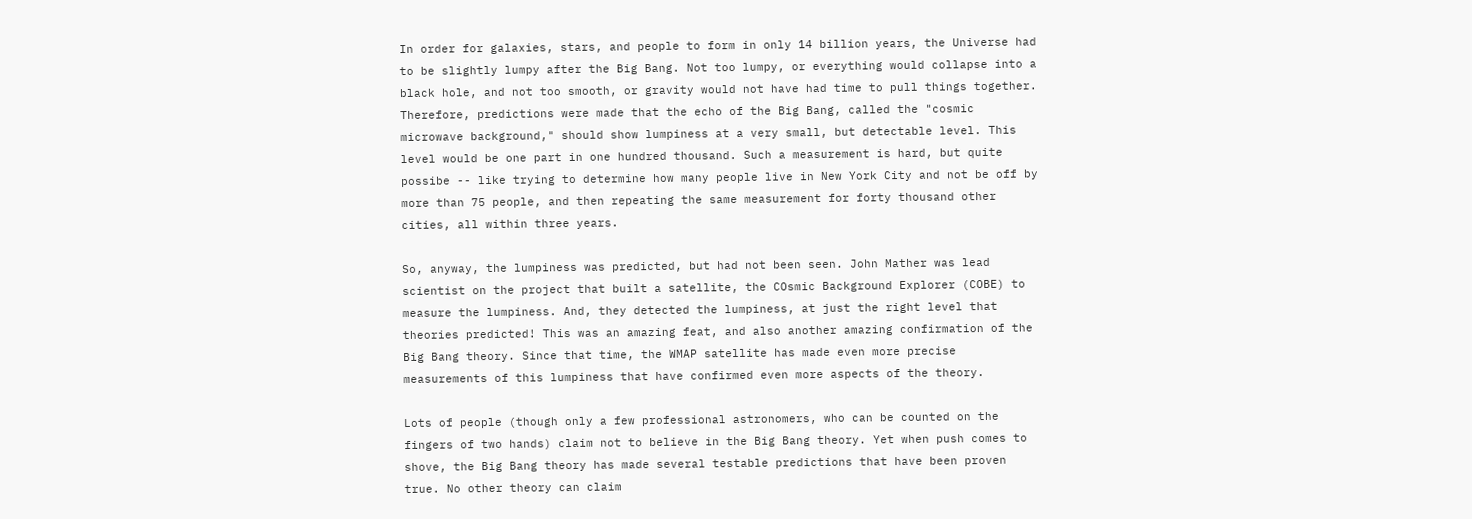In order for galaxies, stars, and people to form in only 14 billion years, the Universe had to be slightly lumpy after the Big Bang. Not too lumpy, or everything would collapse into a black hole, and not too smooth, or gravity would not have had time to pull things together. Therefore, predictions were made that the echo of the Big Bang, called the "cosmic microwave background," should show lumpiness at a very small, but detectable level. This level would be one part in one hundred thousand. Such a measurement is hard, but quite possibe -- like trying to determine how many people live in New York City and not be off by more than 75 people, and then repeating the same measurement for forty thousand other cities, all within three years.

So, anyway, the lumpiness was predicted, but had not been seen. John Mather was lead scientist on the project that built a satellite, the COsmic Background Explorer (COBE) to measure the lumpiness. And, they detected the lumpiness, at just the right level that theories predicted! This was an amazing feat, and also another amazing confirmation of the Big Bang theory. Since that time, the WMAP satellite has made even more precise measurements of this lumpiness that have confirmed even more aspects of the theory.

Lots of people (though only a few professional astronomers, who can be counted on the fingers of two hands) claim not to believe in the Big Bang theory. Yet when push comes to shove, the Big Bang theory has made several testable predictions that have been proven true. No other theory can claim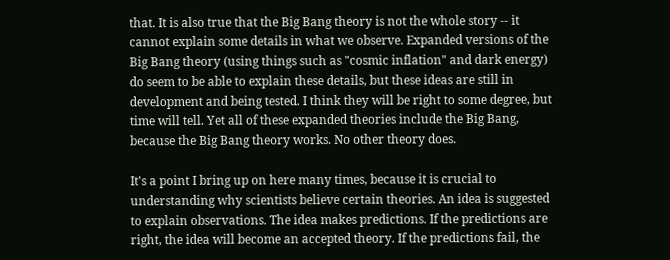that. It is also true that the Big Bang theory is not the whole story -- it cannot explain some details in what we observe. Expanded versions of the Big Bang theory (using things such as "cosmic inflation" and dark energy) do seem to be able to explain these details, but these ideas are still in development and being tested. I think they will be right to some degree, but time will tell. Yet all of these expanded theories include the Big Bang, because the Big Bang theory works. No other theory does.

It's a point I bring up on here many times, because it is crucial to understanding why scientists believe certain theories. An idea is suggested to explain observations. The idea makes predictions. If the predictions are right, the idea will become an accepted theory. If the predictions fail, the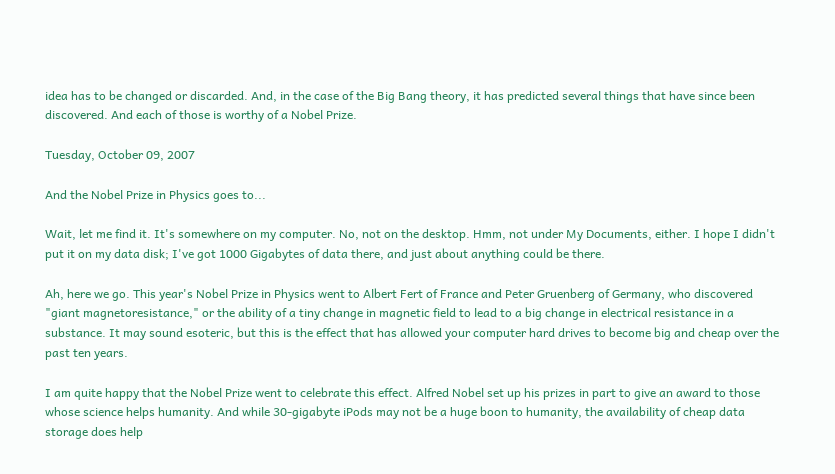idea has to be changed or discarded. And, in the case of the Big Bang theory, it has predicted several things that have since been discovered. And each of those is worthy of a Nobel Prize.

Tuesday, October 09, 2007

And the Nobel Prize in Physics goes to...

Wait, let me find it. It's somewhere on my computer. No, not on the desktop. Hmm, not under My Documents, either. I hope I didn't put it on my data disk; I've got 1000 Gigabytes of data there, and just about anything could be there.

Ah, here we go. This year's Nobel Prize in Physics went to Albert Fert of France and Peter Gruenberg of Germany, who discovered "giant magnetoresistance," or the ability of a tiny change in magnetic field to lead to a big change in electrical resistance in a substance. It may sound esoteric, but this is the effect that has allowed your computer hard drives to become big and cheap over the past ten years.

I am quite happy that the Nobel Prize went to celebrate this effect. Alfred Nobel set up his prizes in part to give an award to those whose science helps humanity. And while 30-gigabyte iPods may not be a huge boon to humanity, the availability of cheap data storage does help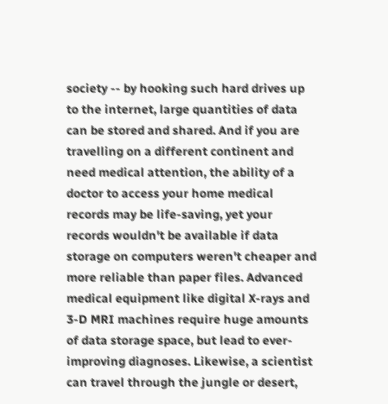society -- by hooking such hard drives up to the internet, large quantities of data can be stored and shared. And if you are travelling on a different continent and need medical attention, the ability of a doctor to access your home medical records may be life-saving, yet your records wouldn't be available if data storage on computers weren't cheaper and more reliable than paper files. Advanced medical equipment like digital X-rays and 3-D MRI machines require huge amounts of data storage space, but lead to ever-improving diagnoses. Likewise, a scientist can travel through the jungle or desert,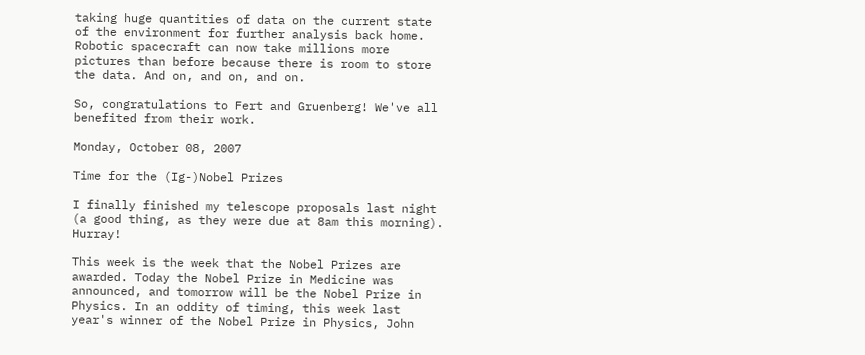taking huge quantities of data on the current state of the environment for further analysis back home. Robotic spacecraft can now take millions more pictures than before because there is room to store the data. And on, and on, and on.

So, congratulations to Fert and Gruenberg! We've all benefited from their work.

Monday, October 08, 2007

Time for the (Ig-)Nobel Prizes

I finally finished my telescope proposals last night (a good thing, as they were due at 8am this morning). Hurray!

This week is the week that the Nobel Prizes are awarded. Today the Nobel Prize in Medicine was announced, and tomorrow will be the Nobel Prize in Physics. In an oddity of timing, this week last year's winner of the Nobel Prize in Physics, John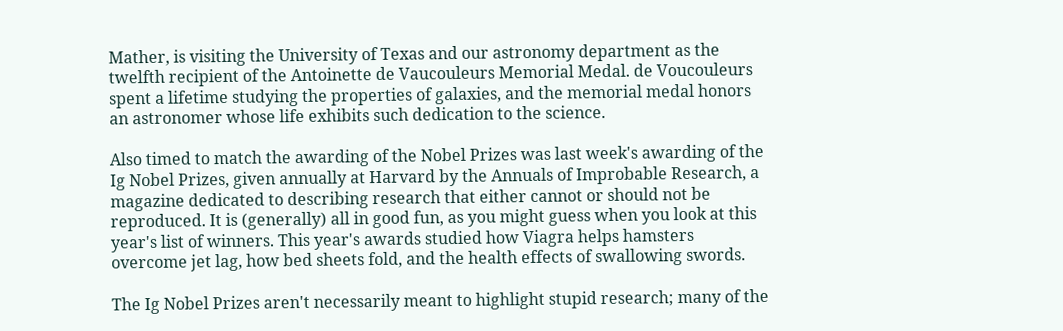Mather, is visiting the University of Texas and our astronomy department as the twelfth recipient of the Antoinette de Vaucouleurs Memorial Medal. de Voucouleurs spent a lifetime studying the properties of galaxies, and the memorial medal honors an astronomer whose life exhibits such dedication to the science.

Also timed to match the awarding of the Nobel Prizes was last week's awarding of the Ig Nobel Prizes, given annually at Harvard by the Annuals of Improbable Research, a magazine dedicated to describing research that either cannot or should not be reproduced. It is (generally) all in good fun, as you might guess when you look at this year's list of winners. This year's awards studied how Viagra helps hamsters overcome jet lag, how bed sheets fold, and the health effects of swallowing swords.

The Ig Nobel Prizes aren't necessarily meant to highlight stupid research; many of the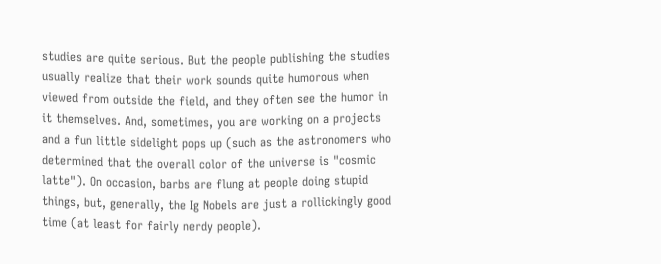studies are quite serious. But the people publishing the studies usually realize that their work sounds quite humorous when viewed from outside the field, and they often see the humor in it themselves. And, sometimes, you are working on a projects and a fun little sidelight pops up (such as the astronomers who determined that the overall color of the universe is "cosmic latte"). On occasion, barbs are flung at people doing stupid things, but, generally, the Ig Nobels are just a rollickingly good time (at least for fairly nerdy people).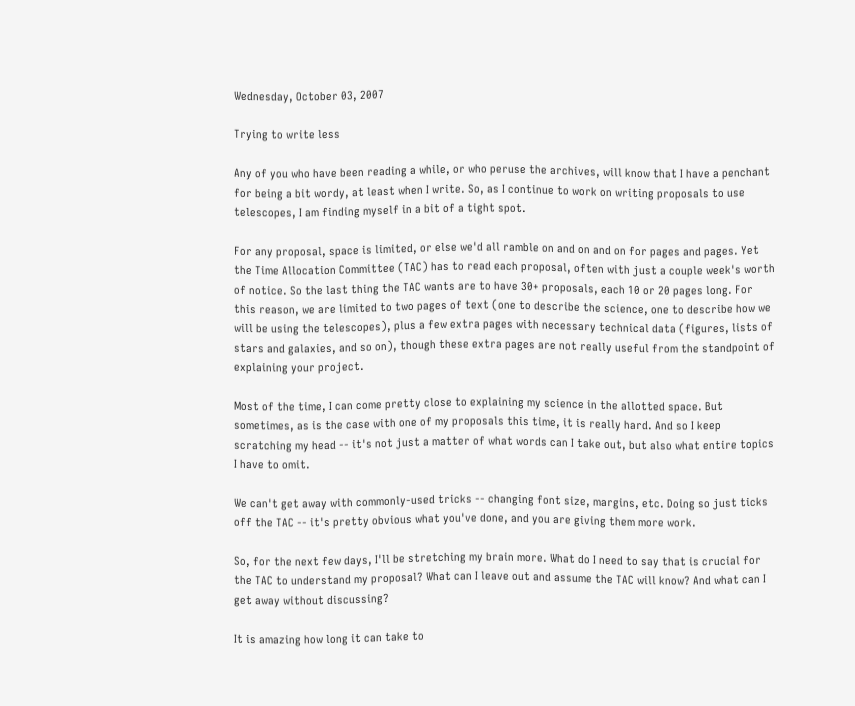Wednesday, October 03, 2007

Trying to write less

Any of you who have been reading a while, or who peruse the archives, will know that I have a penchant for being a bit wordy, at least when I write. So, as I continue to work on writing proposals to use telescopes, I am finding myself in a bit of a tight spot.

For any proposal, space is limited, or else we'd all ramble on and on and on for pages and pages. Yet the Time Allocation Committee (TAC) has to read each proposal, often with just a couple week's worth of notice. So the last thing the TAC wants are to have 30+ proposals, each 10 or 20 pages long. For this reason, we are limited to two pages of text (one to describe the science, one to describe how we will be using the telescopes), plus a few extra pages with necessary technical data (figures, lists of stars and galaxies, and so on), though these extra pages are not really useful from the standpoint of explaining your project.

Most of the time, I can come pretty close to explaining my science in the allotted space. But sometimes, as is the case with one of my proposals this time, it is really hard. And so I keep scratching my head -- it's not just a matter of what words can I take out, but also what entire topics I have to omit.

We can't get away with commonly-used tricks -- changing font size, margins, etc. Doing so just ticks off the TAC -- it's pretty obvious what you've done, and you are giving them more work.

So, for the next few days, I'll be stretching my brain more. What do I need to say that is crucial for the TAC to understand my proposal? What can I leave out and assume the TAC will know? And what can I get away without discussing?

It is amazing how long it can take to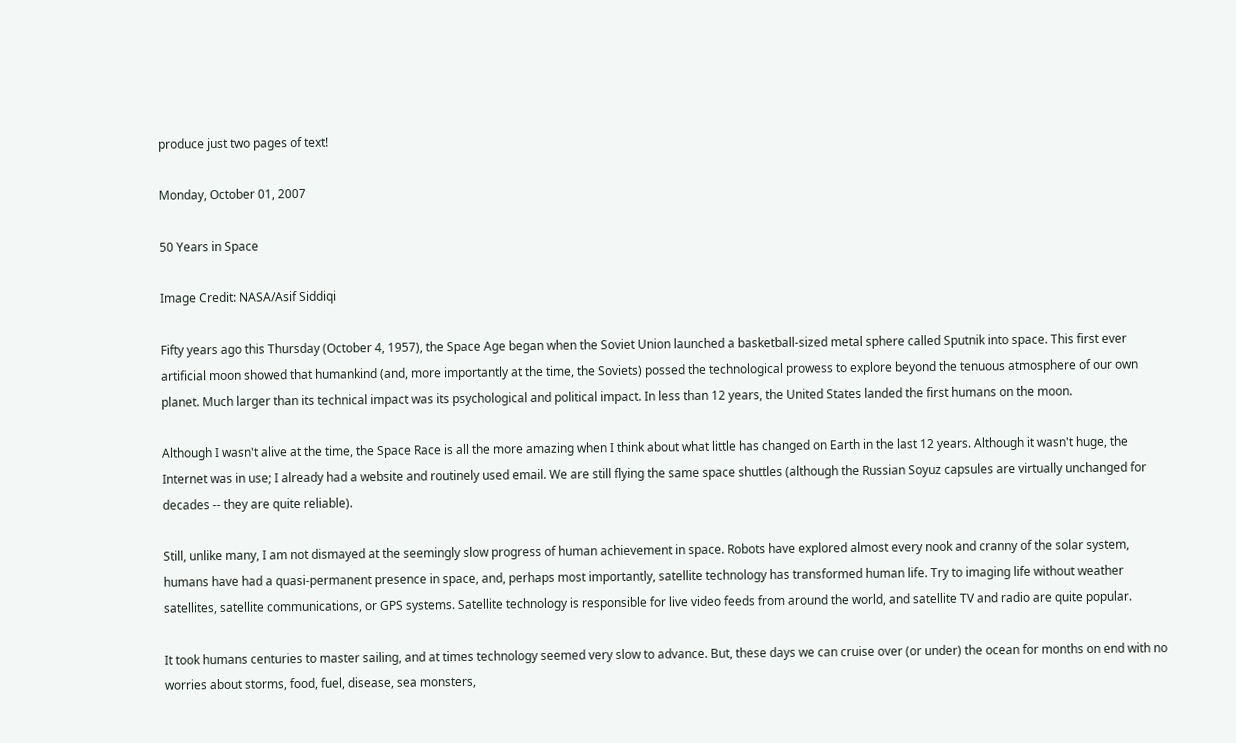produce just two pages of text!

Monday, October 01, 2007

50 Years in Space

Image Credit: NASA/Asif Siddiqi

Fifty years ago this Thursday (October 4, 1957), the Space Age began when the Soviet Union launched a basketball-sized metal sphere called Sputnik into space. This first ever artificial moon showed that humankind (and, more importantly at the time, the Soviets) possed the technological prowess to explore beyond the tenuous atmosphere of our own planet. Much larger than its technical impact was its psychological and political impact. In less than 12 years, the United States landed the first humans on the moon.

Although I wasn't alive at the time, the Space Race is all the more amazing when I think about what little has changed on Earth in the last 12 years. Although it wasn't huge, the Internet was in use; I already had a website and routinely used email. We are still flying the same space shuttles (although the Russian Soyuz capsules are virtually unchanged for decades -- they are quite reliable).

Still, unlike many, I am not dismayed at the seemingly slow progress of human achievement in space. Robots have explored almost every nook and cranny of the solar system, humans have had a quasi-permanent presence in space, and, perhaps most importantly, satellite technology has transformed human life. Try to imaging life without weather satellites, satellite communications, or GPS systems. Satellite technology is responsible for live video feeds from around the world, and satellite TV and radio are quite popular.

It took humans centuries to master sailing, and at times technology seemed very slow to advance. But, these days we can cruise over (or under) the ocean for months on end with no worries about storms, food, fuel, disease, sea monsters,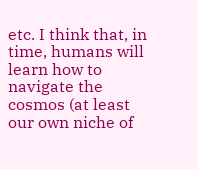etc. I think that, in time, humans will learn how to navigate the cosmos (at least our own niche of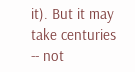it). But it may take centuries -- not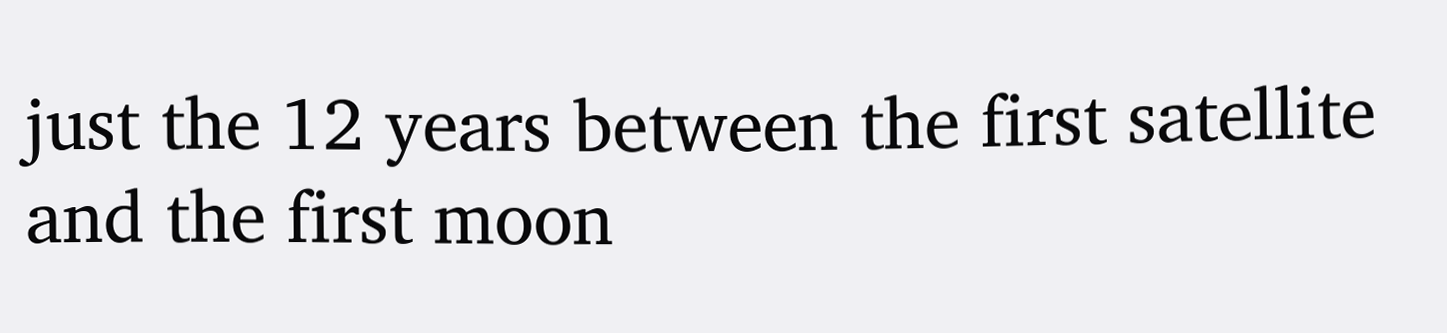just the 12 years between the first satellite and the first moon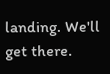landing. We'll get there.